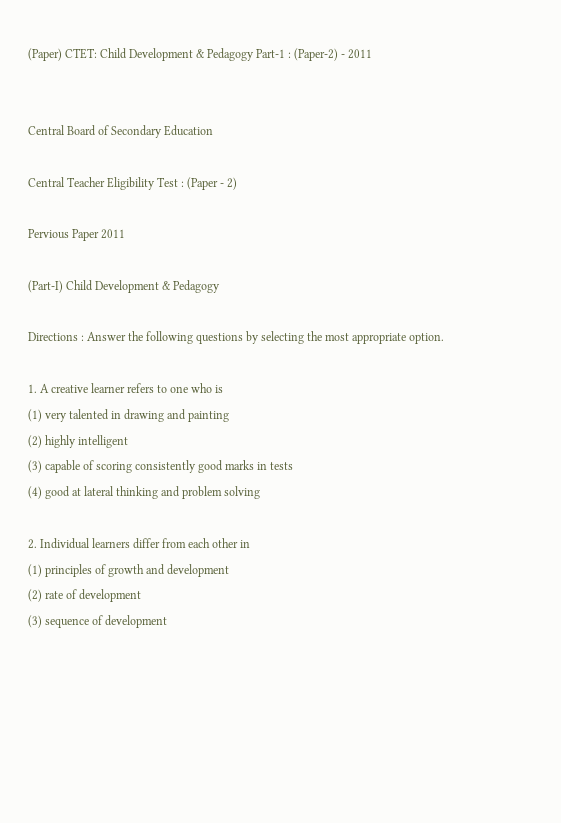(Paper) CTET: Child Development & Pedagogy Part-1 : (Paper-2) - 2011


Central Board of Secondary Education

Central Teacher Eligibility Test : (Paper - 2)

Pervious Paper 2011

(Part-I) Child Development & Pedagogy

Directions : Answer the following questions by selecting the most appropriate option.

1. A creative learner refers to one who is
(1) very talented in drawing and painting
(2) highly intelligent
(3) capable of scoring consistently good marks in tests
(4) good at lateral thinking and problem solving

2. Individual learners differ from each other in
(1) principles of growth and development
(2) rate of development
(3) sequence of development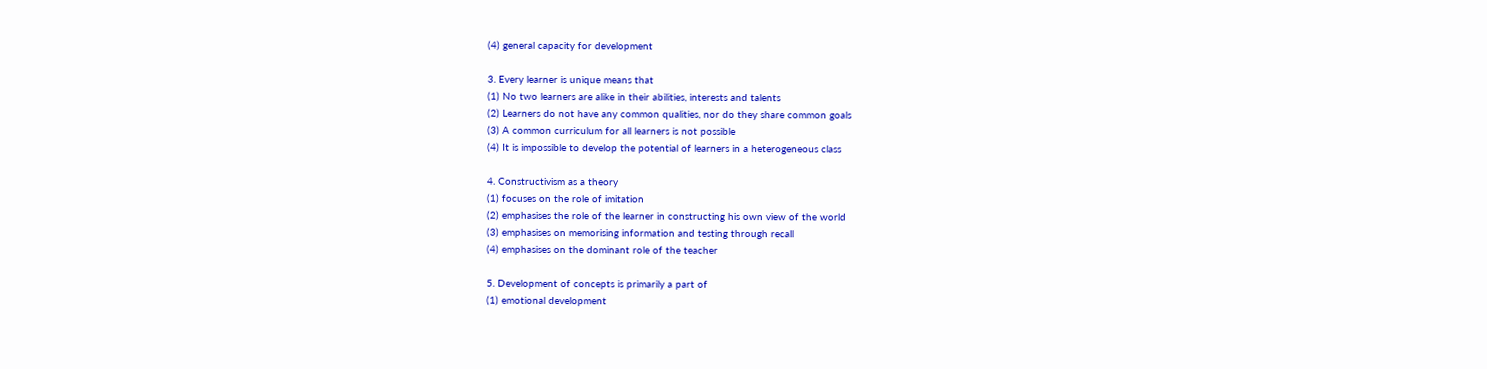(4) general capacity for development

3. Every learner is unique means that
(1) No two learners are alike in their abilities, interests and talents
(2) Learners do not have any common qualities, nor do they share common goals
(3) A common curriculum for all learners is not possible
(4) It is impossible to develop the potential of learners in a heterogeneous class

4. Constructivism as a theory
(1) focuses on the role of imitation
(2) emphasises the role of the learner in constructing his own view of the world
(3) emphasises on memorising information and testing through recall
(4) emphasises on the dominant role of the teacher

5. Development of concepts is primarily a part of
(1) emotional development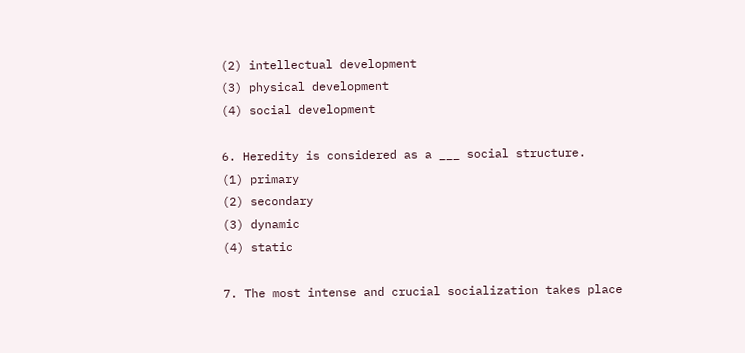(2) intellectual development
(3) physical development
(4) social development

6. Heredity is considered as a ___ social structure.
(1) primary
(2) secondary
(3) dynamic
(4) static

7. The most intense and crucial socialization takes place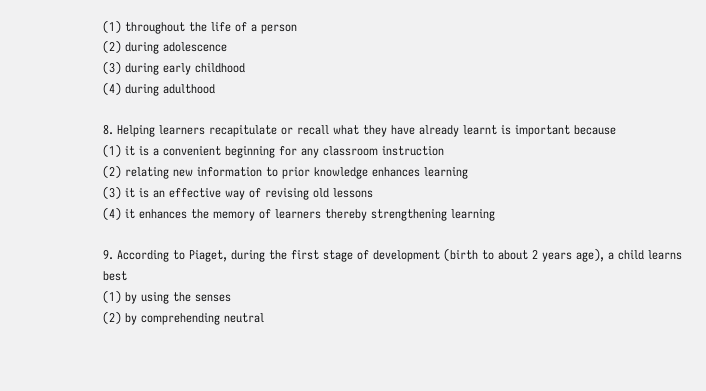(1) throughout the life of a person
(2) during adolescence
(3) during early childhood
(4) during adulthood

8. Helping learners recapitulate or recall what they have already learnt is important because
(1) it is a convenient beginning for any classroom instruction
(2) relating new information to prior knowledge enhances learning
(3) it is an effective way of revising old lessons
(4) it enhances the memory of learners thereby strengthening learning

9. According to Piaget, during the first stage of development (birth to about 2 years age), a child learns best
(1) by using the senses
(2) by comprehending neutral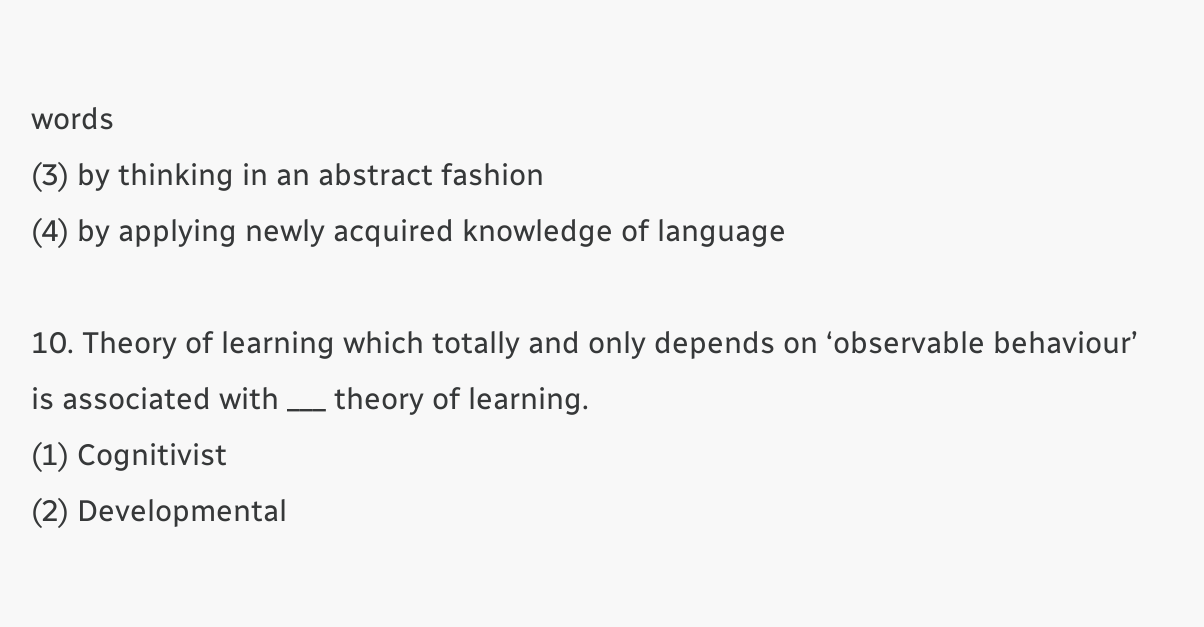words
(3) by thinking in an abstract fashion
(4) by applying newly acquired knowledge of language

10. Theory of learning which totally and only depends on ‘observable behaviour’ is associated with ___ theory of learning.
(1) Cognitivist
(2) Developmental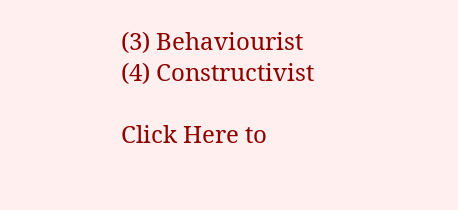(3) Behaviourist
(4) Constructivist

Click Here to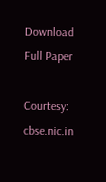Download Full Paper

Courtesy: cbse.nic.in